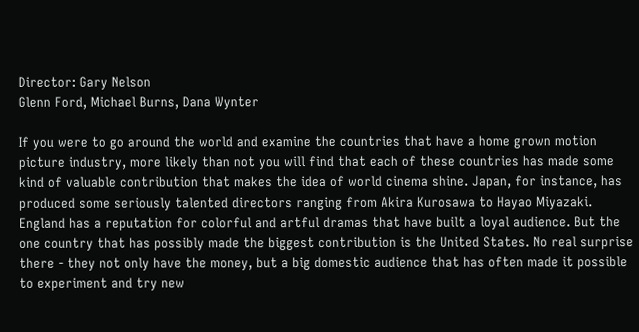Director: Gary Nelson
Glenn Ford, Michael Burns, Dana Wynter

If you were to go around the world and examine the countries that have a home grown motion picture industry, more likely than not you will find that each of these countries has made some kind of valuable contribution that makes the idea of world cinema shine. Japan, for instance, has produced some seriously talented directors ranging from Akira Kurosawa to Hayao Miyazaki. England has a reputation for colorful and artful dramas that have built a loyal audience. But the one country that has possibly made the biggest contribution is the United States. No real surprise there - they not only have the money, but a big domestic audience that has often made it possible to experiment and try new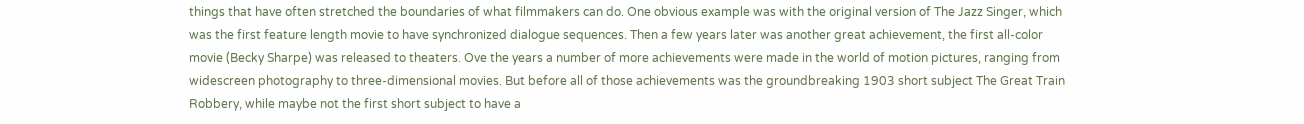things that have often stretched the boundaries of what filmmakers can do. One obvious example was with the original version of The Jazz Singer, which was the first feature length movie to have synchronized dialogue sequences. Then a few years later was another great achievement, the first all-color movie (Becky Sharpe) was released to theaters. Ove the years a number of more achievements were made in the world of motion pictures, ranging from widescreen photography to three-dimensional movies. But before all of those achievements was the groundbreaking 1903 short subject The Great Train Robbery, while maybe not the first short subject to have a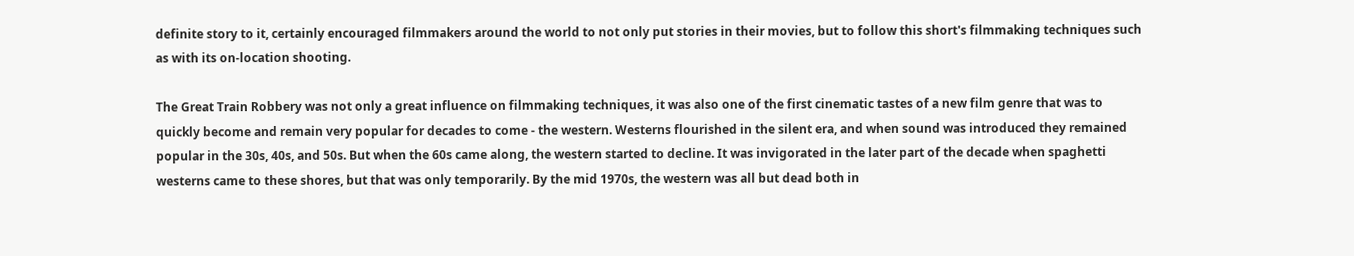definite story to it, certainly encouraged filmmakers around the world to not only put stories in their movies, but to follow this short's filmmaking techniques such as with its on-location shooting.

The Great Train Robbery was not only a great influence on filmmaking techniques, it was also one of the first cinematic tastes of a new film genre that was to quickly become and remain very popular for decades to come - the western. Westerns flourished in the silent era, and when sound was introduced they remained popular in the 30s, 40s, and 50s. But when the 60s came along, the western started to decline. It was invigorated in the later part of the decade when spaghetti westerns came to these shores, but that was only temporarily. By the mid 1970s, the western was all but dead both in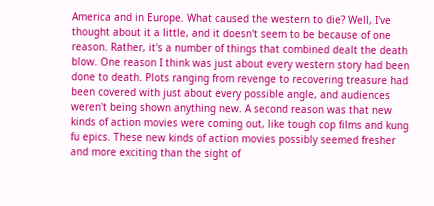America and in Europe. What caused the western to die? Well, I've thought about it a little, and it doesn't seem to be because of one reason. Rather, it's a number of things that combined dealt the death blow. One reason I think was just about every western story had been done to death. Plots ranging from revenge to recovering treasure had been covered with just about every possible angle, and audiences weren't being shown anything new. A second reason was that new kinds of action movies were coming out, like tough cop films and kung fu epics. These new kinds of action movies possibly seemed fresher and more exciting than the sight of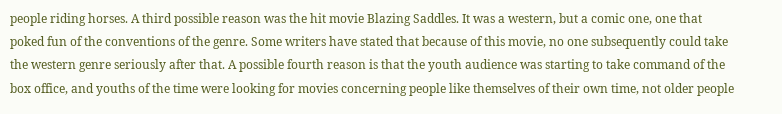people riding horses. A third possible reason was the hit movie Blazing Saddles. It was a western, but a comic one, one that poked fun of the conventions of the genre. Some writers have stated that because of this movie, no one subsequently could take the western genre seriously after that. A possible fourth reason is that the youth audience was starting to take command of the box office, and youths of the time were looking for movies concerning people like themselves of their own time, not older people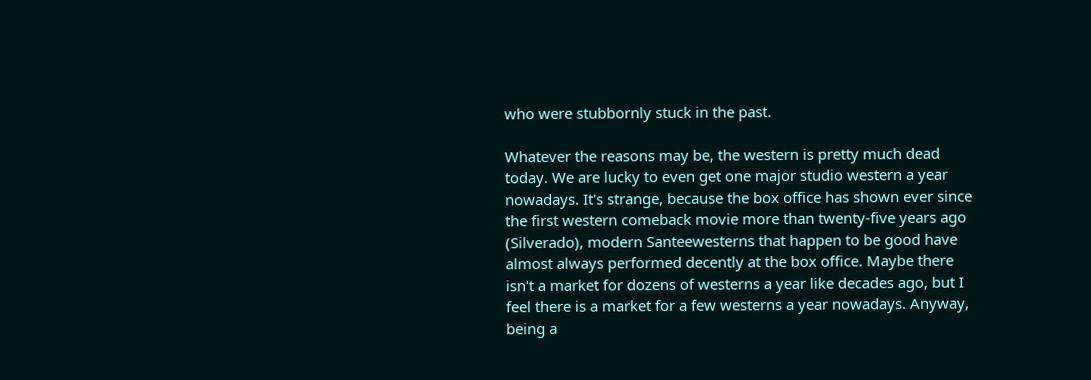who were stubbornly stuck in the past.

Whatever the reasons may be, the western is pretty much dead today. We are lucky to even get one major studio western a year nowadays. It's strange, because the box office has shown ever since the first western comeback movie more than twenty-five years ago (Silverado), modern Santeewesterns that happen to be good have almost always performed decently at the box office. Maybe there isn't a market for dozens of westerns a year like decades ago, but I feel there is a market for a few westerns a year nowadays. Anyway, being a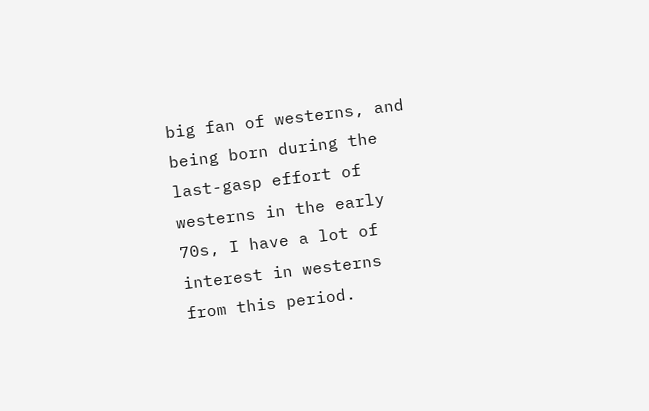big fan of westerns, and being born during the last-gasp effort of westerns in the early 70s, I have a lot of interest in westerns from this period.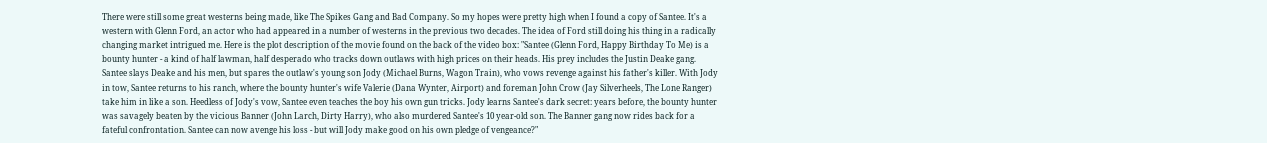There were still some great westerns being made, like The Spikes Gang and Bad Company. So my hopes were pretty high when I found a copy of Santee. It's a western with Glenn Ford, an actor who had appeared in a number of westerns in the previous two decades. The idea of Ford still doing his thing in a radically changing market intrigued me. Here is the plot description of the movie found on the back of the video box: "Santee (Glenn Ford, Happy Birthday To Me) is a bounty hunter - a kind of half lawman, half desperado who tracks down outlaws with high prices on their heads. His prey includes the Justin Deake gang. Santee slays Deake and his men, but spares the outlaw's young son Jody (Michael Burns, Wagon Train), who vows revenge against his father's killer. With Jody in tow, Santee returns to his ranch, where the bounty hunter's wife Valerie (Dana Wynter, Airport) and foreman John Crow (Jay Silverheels, The Lone Ranger) take him in like a son. Heedless of Jody's vow, Santee even teaches the boy his own gun tricks. Jody learns Santee's dark secret: years before, the bounty hunter was savagely beaten by the vicious Banner (John Larch, Dirty Harry), who also murdered Santee's 10 year-old son. The Banner gang now rides back for a fateful confrontation. Santee can now avenge his loss - but will Jody make good on his own pledge of vengeance?"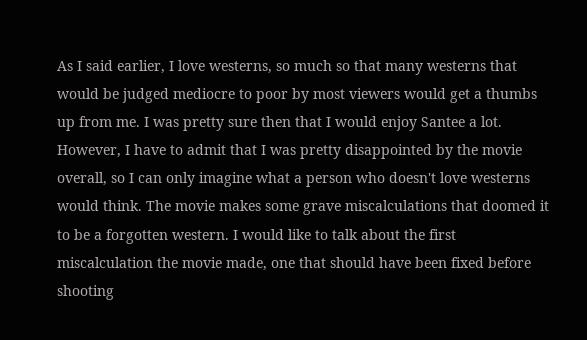As I said earlier, I love westerns, so much so that many westerns that would be judged mediocre to poor by most viewers would get a thumbs up from me. I was pretty sure then that I would enjoy Santee a lot. However, I have to admit that I was pretty disappointed by the movie overall, so I can only imagine what a person who doesn't love westerns would think. The movie makes some grave miscalculations that doomed it to be a forgotten western. I would like to talk about the first miscalculation the movie made, one that should have been fixed before shooting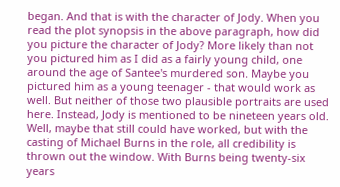began. And that is with the character of Jody. When you read the plot synopsis in the above paragraph, how did you picture the character of Jody? More likely than not you pictured him as I did as a fairly young child, one around the age of Santee's murdered son. Maybe you pictured him as a young teenager - that would work as well. But neither of those two plausible portraits are used here. Instead, Jody is mentioned to be nineteen years old. Well, maybe that still could have worked, but with the casting of Michael Burns in the role, all credibility is thrown out the window. With Burns being twenty-six years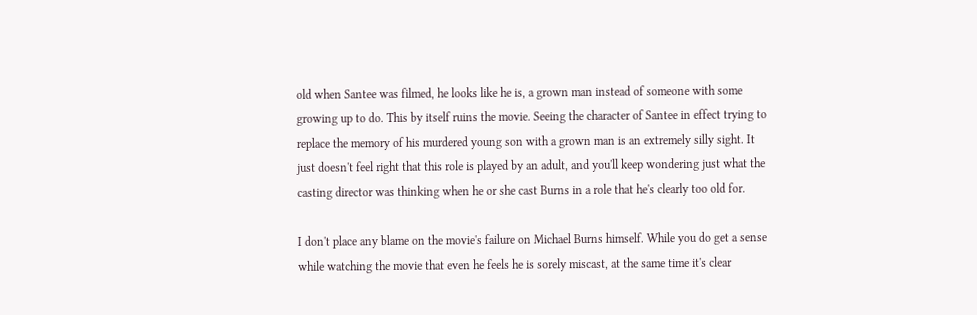old when Santee was filmed, he looks like he is, a grown man instead of someone with some growing up to do. This by itself ruins the movie. Seeing the character of Santee in effect trying to replace the memory of his murdered young son with a grown man is an extremely silly sight. It just doesn't feel right that this role is played by an adult, and you'll keep wondering just what the casting director was thinking when he or she cast Burns in a role that he's clearly too old for.

I don't place any blame on the movie's failure on Michael Burns himself. While you do get a sense while watching the movie that even he feels he is sorely miscast, at the same time it's clear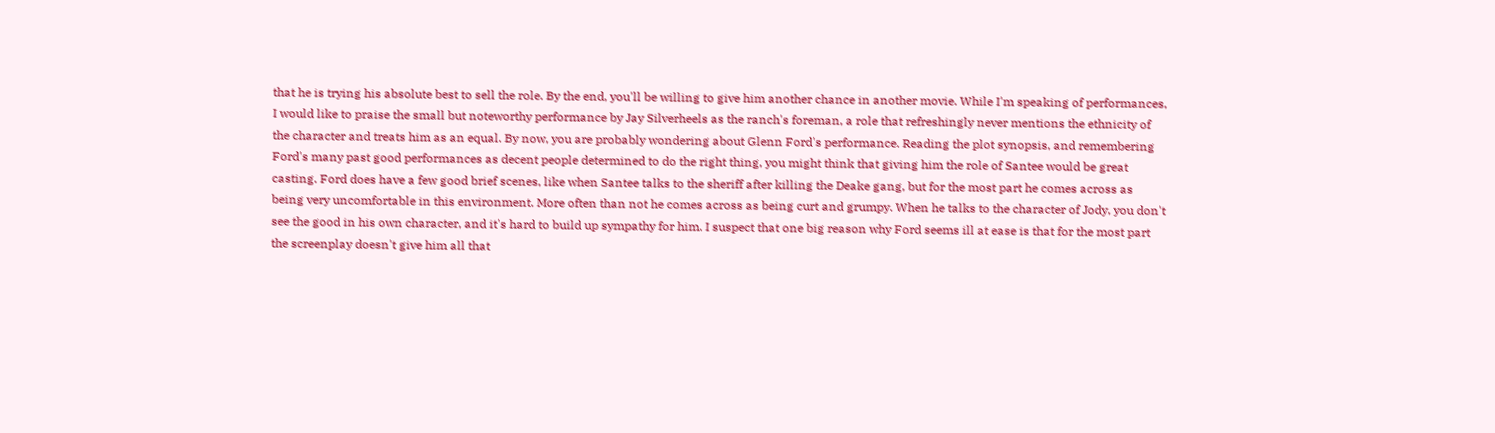that he is trying his absolute best to sell the role. By the end, you'll be willing to give him another chance in another movie. While I'm speaking of performances, I would like to praise the small but noteworthy performance by Jay Silverheels as the ranch's foreman, a role that refreshingly never mentions the ethnicity of the character and treats him as an equal. By now, you are probably wondering about Glenn Ford's performance. Reading the plot synopsis, and remembering Ford's many past good performances as decent people determined to do the right thing, you might think that giving him the role of Santee would be great casting. Ford does have a few good brief scenes, like when Santee talks to the sheriff after killing the Deake gang, but for the most part he comes across as being very uncomfortable in this environment. More often than not he comes across as being curt and grumpy. When he talks to the character of Jody, you don't see the good in his own character, and it's hard to build up sympathy for him. I suspect that one big reason why Ford seems ill at ease is that for the most part the screenplay doesn't give him all that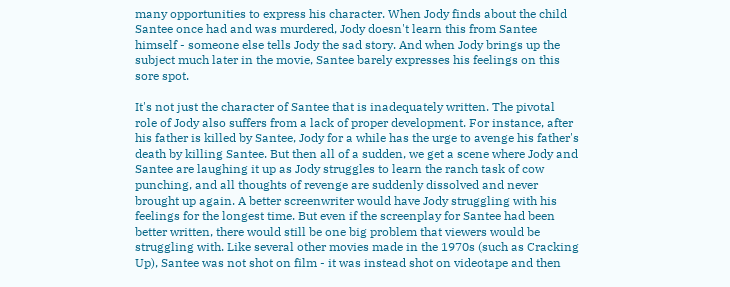many opportunities to express his character. When Jody finds about the child Santee once had and was murdered, Jody doesn't learn this from Santee himself - someone else tells Jody the sad story. And when Jody brings up the subject much later in the movie, Santee barely expresses his feelings on this sore spot.

It's not just the character of Santee that is inadequately written. The pivotal role of Jody also suffers from a lack of proper development. For instance, after his father is killed by Santee, Jody for a while has the urge to avenge his father's death by killing Santee. But then all of a sudden, we get a scene where Jody and Santee are laughing it up as Jody struggles to learn the ranch task of cow punching, and all thoughts of revenge are suddenly dissolved and never brought up again. A better screenwriter would have Jody struggling with his feelings for the longest time. But even if the screenplay for Santee had been better written, there would still be one big problem that viewers would be struggling with. Like several other movies made in the 1970s (such as Cracking Up), Santee was not shot on film - it was instead shot on videotape and then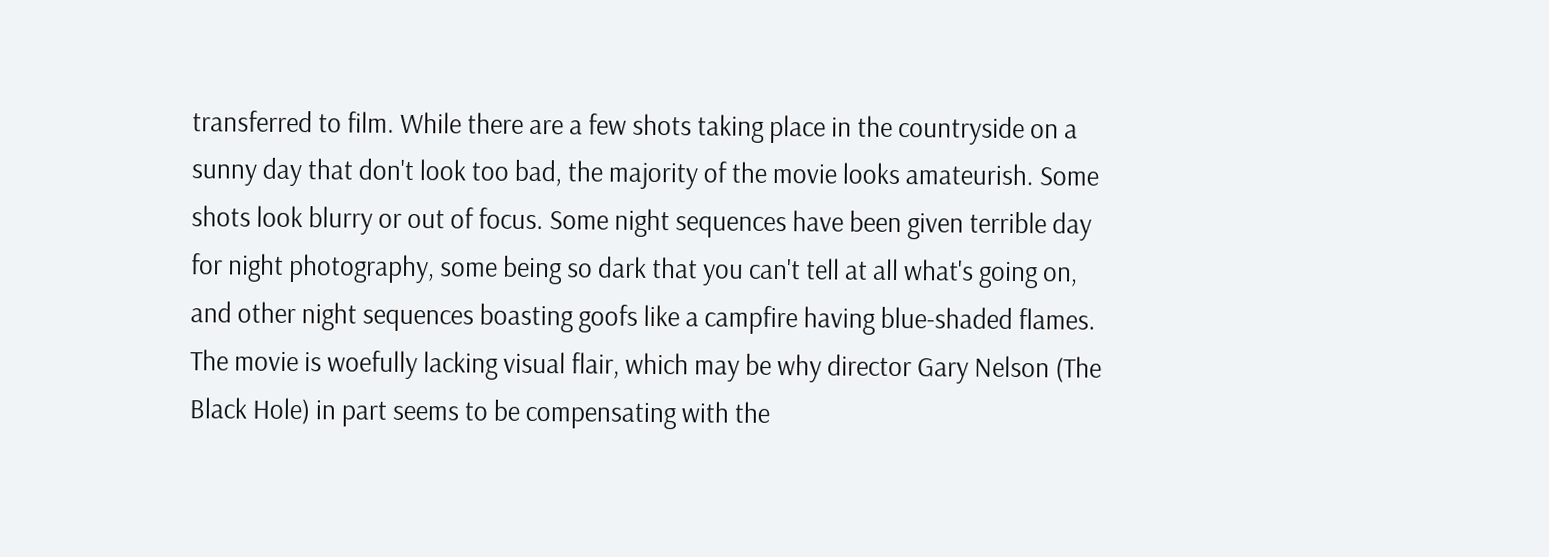transferred to film. While there are a few shots taking place in the countryside on a sunny day that don't look too bad, the majority of the movie looks amateurish. Some shots look blurry or out of focus. Some night sequences have been given terrible day for night photography, some being so dark that you can't tell at all what's going on, and other night sequences boasting goofs like a campfire having blue-shaded flames. The movie is woefully lacking visual flair, which may be why director Gary Nelson (The Black Hole) in part seems to be compensating with the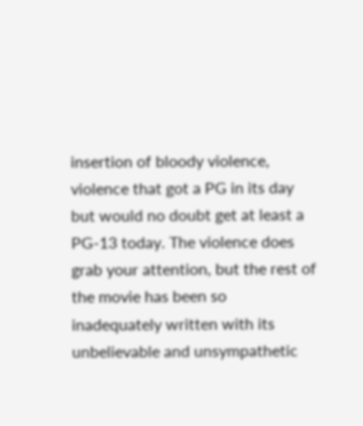insertion of bloody violence, violence that got a PG in its day but would no doubt get at least a PG-13 today. The violence does grab your attention, but the rest of the movie has been so inadequately written with its unbelievable and unsympathetic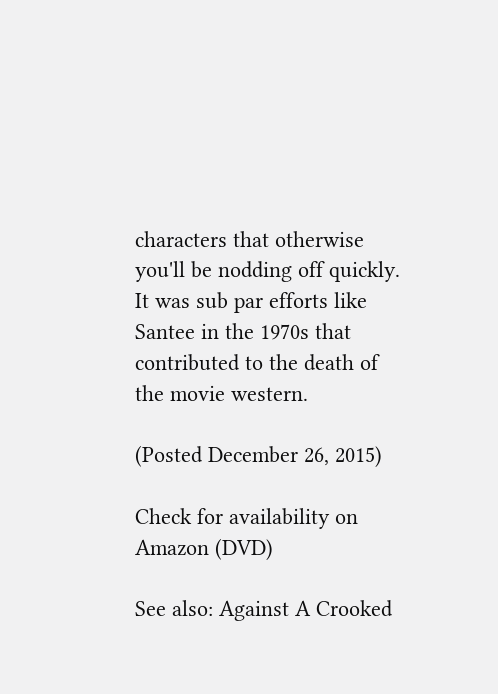characters that otherwise you'll be nodding off quickly. It was sub par efforts like Santee in the 1970s that contributed to the death of the movie western.

(Posted December 26, 2015)

Check for availability on Amazon (DVD)

See also: Against A Crooked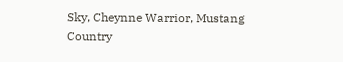Sky, Cheynne Warrior, Mustang Country